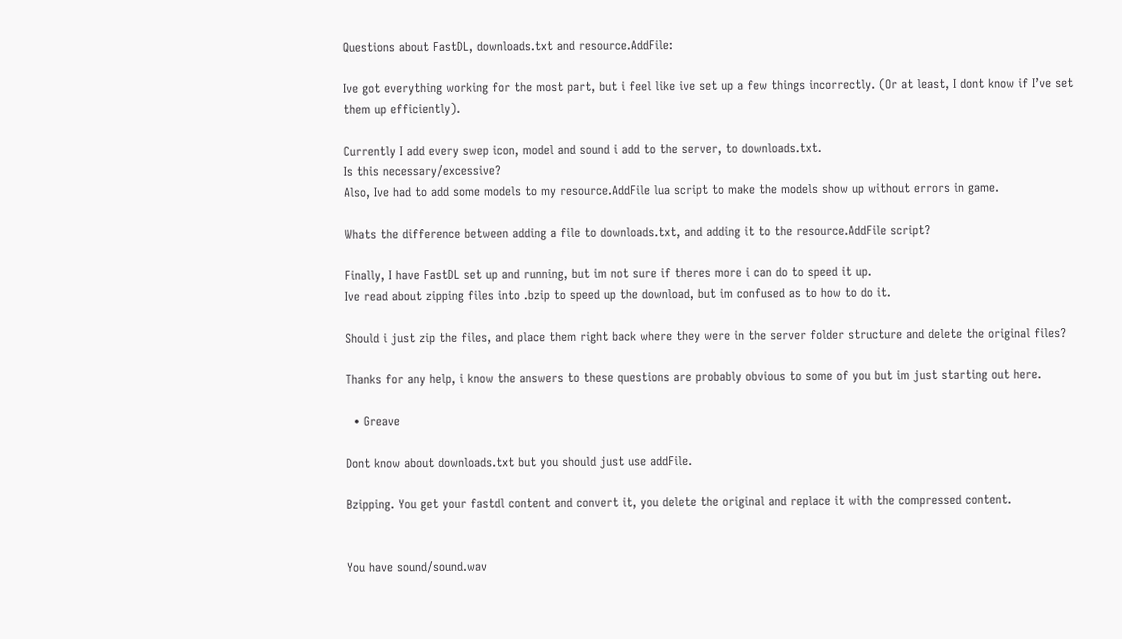Questions about FastDL, downloads.txt and resource.AddFile:

Ive got everything working for the most part, but i feel like ive set up a few things incorrectly. (Or at least, I dont know if I’ve set them up efficiently).

Currently I add every swep icon, model and sound i add to the server, to downloads.txt.
Is this necessary/excessive?
Also, Ive had to add some models to my resource.AddFile lua script to make the models show up without errors in game.

Whats the difference between adding a file to downloads.txt, and adding it to the resource.AddFile script?

Finally, I have FastDL set up and running, but im not sure if theres more i can do to speed it up.
Ive read about zipping files into .bzip to speed up the download, but im confused as to how to do it.

Should i just zip the files, and place them right back where they were in the server folder structure and delete the original files?

Thanks for any help, i know the answers to these questions are probably obvious to some of you but im just starting out here.

  • Greave

Dont know about downloads.txt but you should just use addFile.

Bzipping. You get your fastdl content and convert it, you delete the original and replace it with the compressed content.


You have sound/sound.wav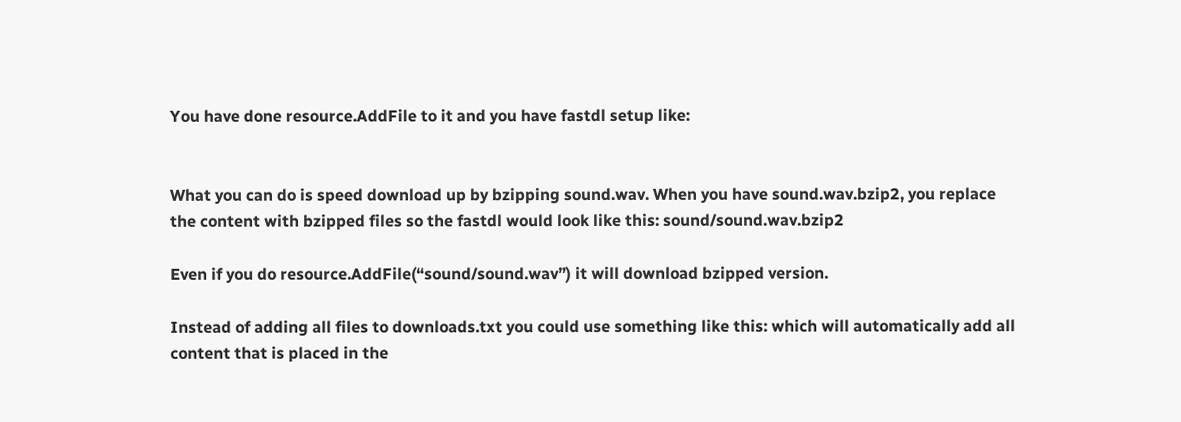You have done resource.AddFile to it and you have fastdl setup like:


What you can do is speed download up by bzipping sound.wav. When you have sound.wav.bzip2, you replace the content with bzipped files so the fastdl would look like this: sound/sound.wav.bzip2

Even if you do resource.AddFile(“sound/sound.wav”) it will download bzipped version.

Instead of adding all files to downloads.txt you could use something like this: which will automatically add all content that is placed in the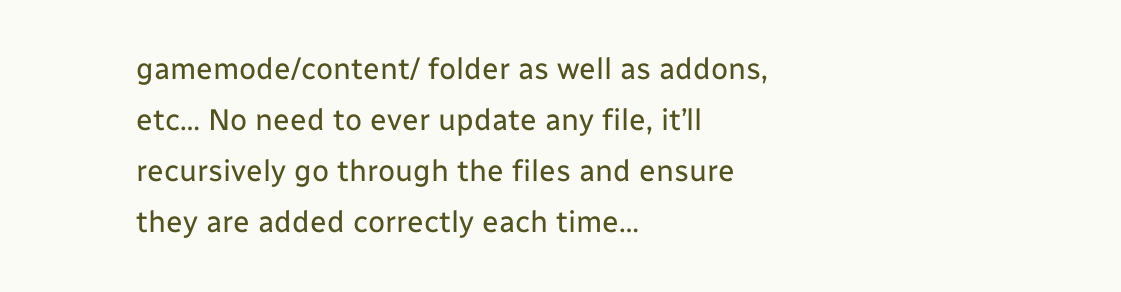gamemode/content/ folder as well as addons, etc… No need to ever update any file, it’ll recursively go through the files and ensure they are added correctly each time…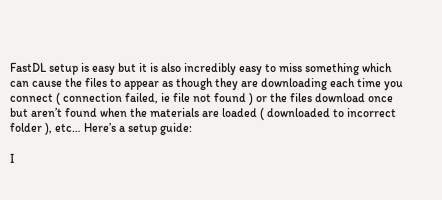FastDL setup is easy but it is also incredibly easy to miss something which can cause the files to appear as though they are downloading each time you connect ( connection failed, ie file not found ) or the files download once but aren’t found when the materials are loaded ( downloaded to incorrect folder ), etc… Here’s a setup guide:

I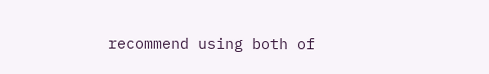recommend using both of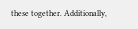these together. Additionally,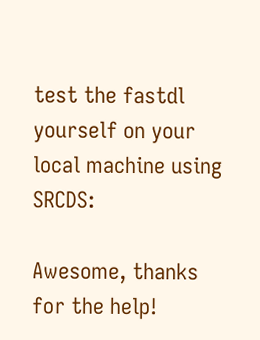test the fastdl yourself on your local machine using SRCDS:

Awesome, thanks for the help!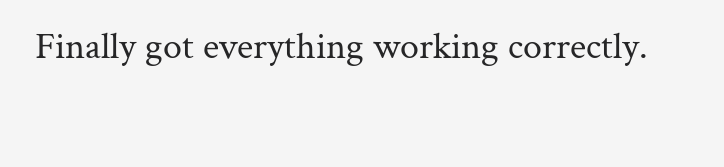Finally got everything working correctly.